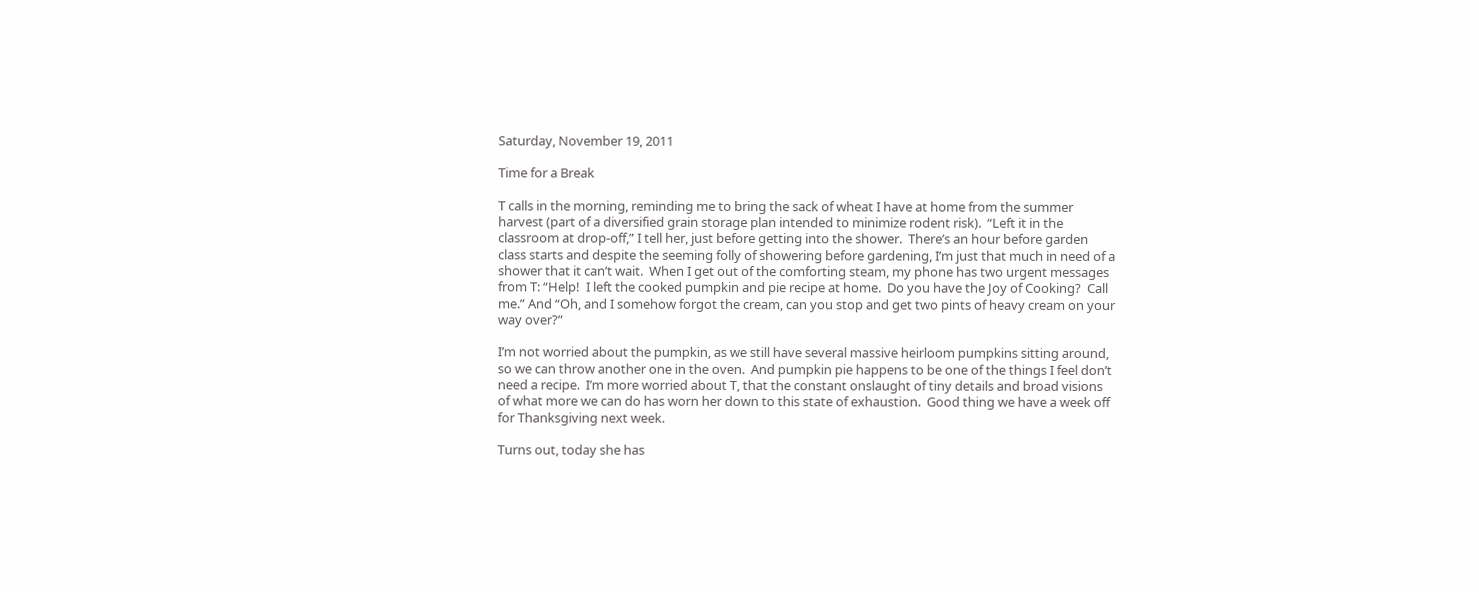Saturday, November 19, 2011

Time for a Break

T calls in the morning, reminding me to bring the sack of wheat I have at home from the summer harvest (part of a diversified grain storage plan intended to minimize rodent risk).  “Left it in the classroom at drop-off,” I tell her, just before getting into the shower.  There’s an hour before garden class starts and despite the seeming folly of showering before gardening, I’m just that much in need of a shower that it can’t wait.  When I get out of the comforting steam, my phone has two urgent messages from T: “Help!  I left the cooked pumpkin and pie recipe at home.  Do you have the Joy of Cooking?  Call me.” And “Oh, and I somehow forgot the cream, can you stop and get two pints of heavy cream on your way over?”

I’m not worried about the pumpkin, as we still have several massive heirloom pumpkins sitting around, so we can throw another one in the oven.  And pumpkin pie happens to be one of the things I feel don’t need a recipe.  I’m more worried about T, that the constant onslaught of tiny details and broad visions of what more we can do has worn her down to this state of exhaustion.  Good thing we have a week off for Thanksgiving next week.

Turns out, today she has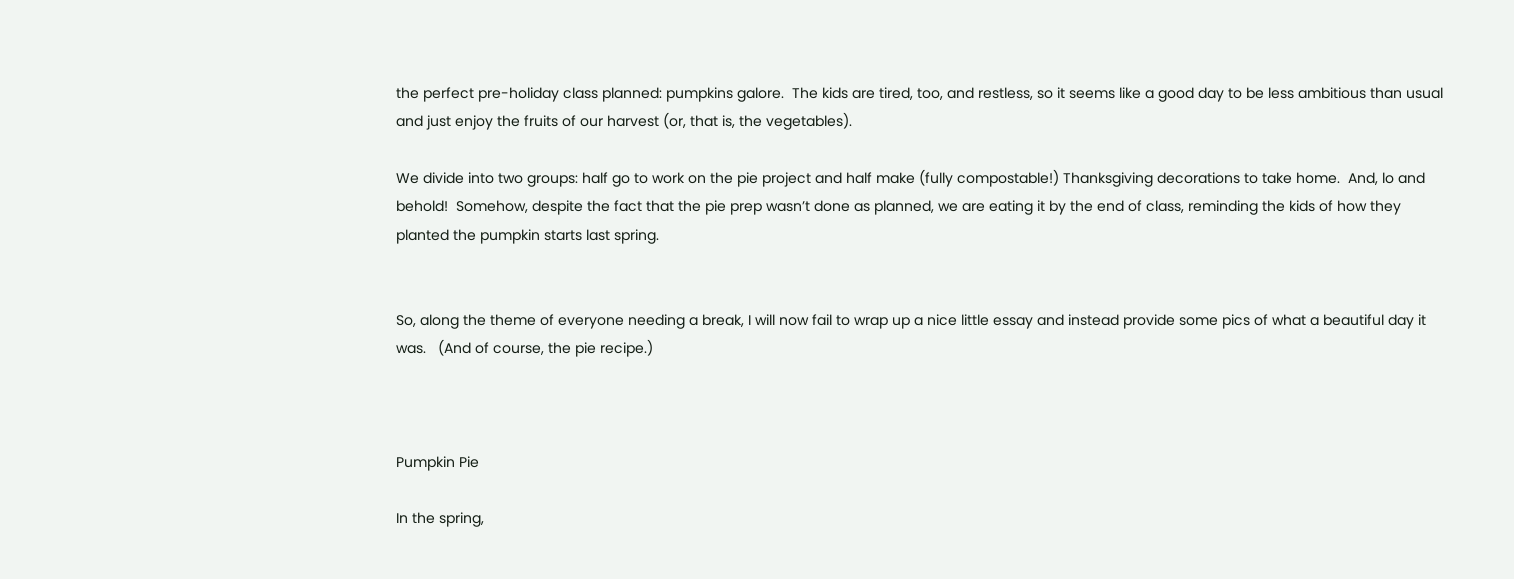the perfect pre-holiday class planned: pumpkins galore.  The kids are tired, too, and restless, so it seems like a good day to be less ambitious than usual and just enjoy the fruits of our harvest (or, that is, the vegetables).

We divide into two groups: half go to work on the pie project and half make (fully compostable!) Thanksgiving decorations to take home.  And, lo and behold!  Somehow, despite the fact that the pie prep wasn’t done as planned, we are eating it by the end of class, reminding the kids of how they planted the pumpkin starts last spring.


So, along the theme of everyone needing a break, I will now fail to wrap up a nice little essay and instead provide some pics of what a beautiful day it was.   (And of course, the pie recipe.)



Pumpkin Pie

In the spring,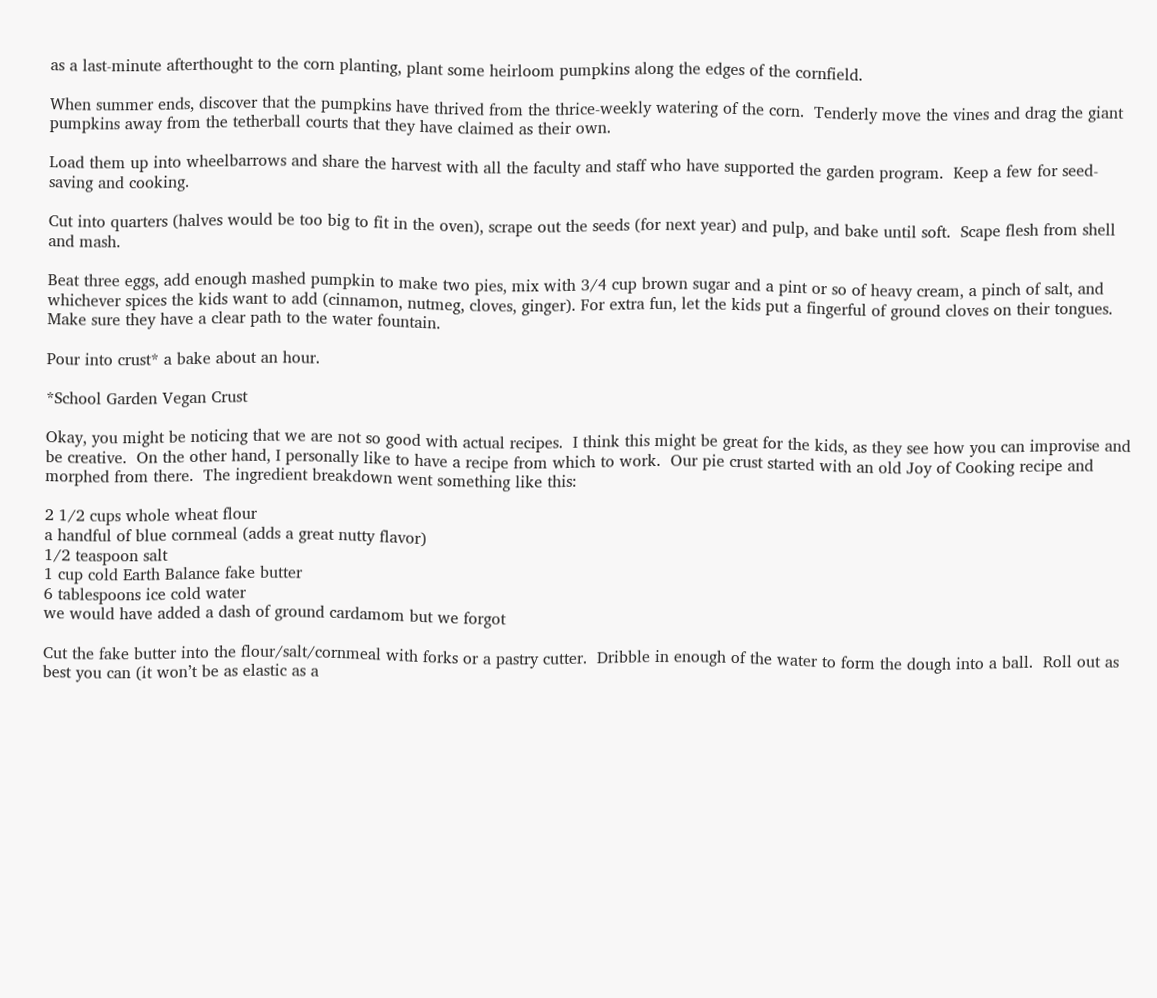as a last-minute afterthought to the corn planting, plant some heirloom pumpkins along the edges of the cornfield.

When summer ends, discover that the pumpkins have thrived from the thrice-weekly watering of the corn.  Tenderly move the vines and drag the giant pumpkins away from the tetherball courts that they have claimed as their own.

Load them up into wheelbarrows and share the harvest with all the faculty and staff who have supported the garden program.  Keep a few for seed-saving and cooking.

Cut into quarters (halves would be too big to fit in the oven), scrape out the seeds (for next year) and pulp, and bake until soft.  Scape flesh from shell and mash.

Beat three eggs, add enough mashed pumpkin to make two pies, mix with 3/4 cup brown sugar and a pint or so of heavy cream, a pinch of salt, and whichever spices the kids want to add (cinnamon, nutmeg, cloves, ginger). For extra fun, let the kids put a fingerful of ground cloves on their tongues.  Make sure they have a clear path to the water fountain.

Pour into crust* a bake about an hour.

*School Garden Vegan Crust

Okay, you might be noticing that we are not so good with actual recipes.  I think this might be great for the kids, as they see how you can improvise and be creative.  On the other hand, I personally like to have a recipe from which to work.  Our pie crust started with an old Joy of Cooking recipe and morphed from there.  The ingredient breakdown went something like this:

2 1/2 cups whole wheat flour
a handful of blue cornmeal (adds a great nutty flavor)
1/2 teaspoon salt
1 cup cold Earth Balance fake butter
6 tablespoons ice cold water
we would have added a dash of ground cardamom but we forgot

Cut the fake butter into the flour/salt/cornmeal with forks or a pastry cutter.  Dribble in enough of the water to form the dough into a ball.  Roll out as best you can (it won’t be as elastic as a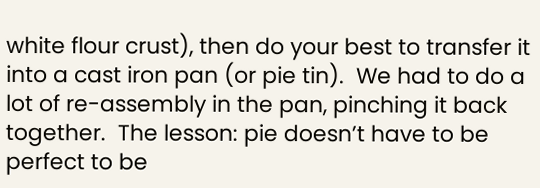white flour crust), then do your best to transfer it into a cast iron pan (or pie tin).  We had to do a lot of re-assembly in the pan, pinching it back together.  The lesson: pie doesn’t have to be perfect to be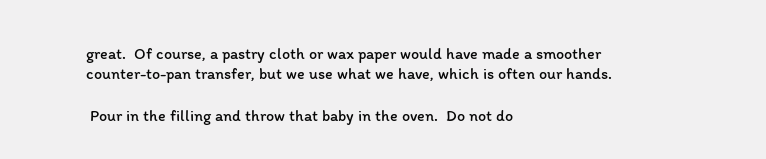great.  Of course, a pastry cloth or wax paper would have made a smoother counter-to-pan transfer, but we use what we have, which is often our hands.

 Pour in the filling and throw that baby in the oven.  Do not do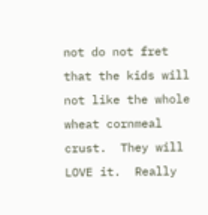not do not fret that the kids will not like the whole wheat cornmeal crust.  They will LOVE it.  Really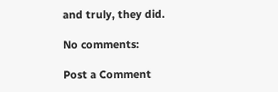and truly, they did.

No comments:

Post a Comment